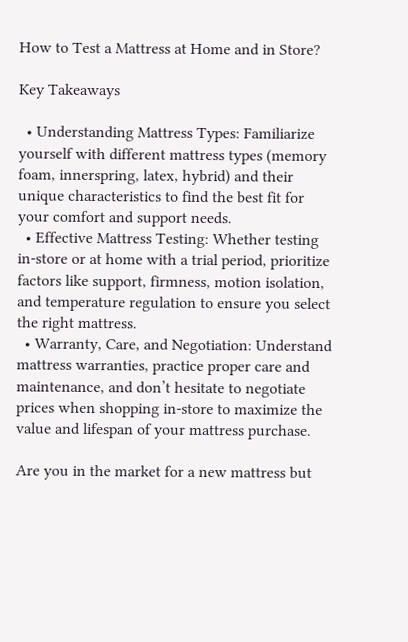How to Test a Mattress at Home and in Store?

Key Takeaways

  • Understanding Mattress Types: Familiarize yourself with different mattress types (memory foam, innerspring, latex, hybrid) and their unique characteristics to find the best fit for your comfort and support needs.
  • Effective Mattress Testing: Whether testing in-store or at home with a trial period, prioritize factors like support, firmness, motion isolation, and temperature regulation to ensure you select the right mattress.
  • Warranty, Care, and Negotiation: Understand mattress warranties, practice proper care and maintenance, and don’t hesitate to negotiate prices when shopping in-store to maximize the value and lifespan of your mattress purchase.

Are you in the market for a new mattress but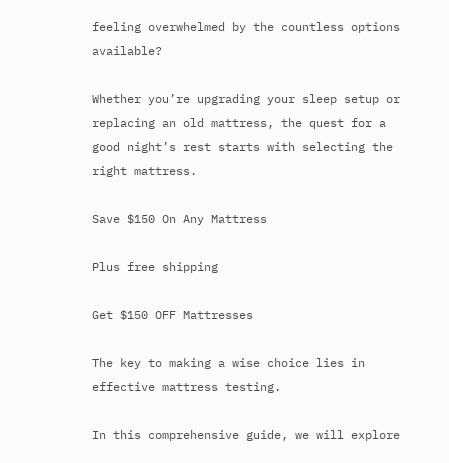feeling overwhelmed by the countless options available?

Whether you’re upgrading your sleep setup or replacing an old mattress, the quest for a good night’s rest starts with selecting the right mattress.

Save $150 On Any Mattress

Plus free shipping

Get $150 OFF Mattresses

The key to making a wise choice lies in effective mattress testing.

In this comprehensive guide, we will explore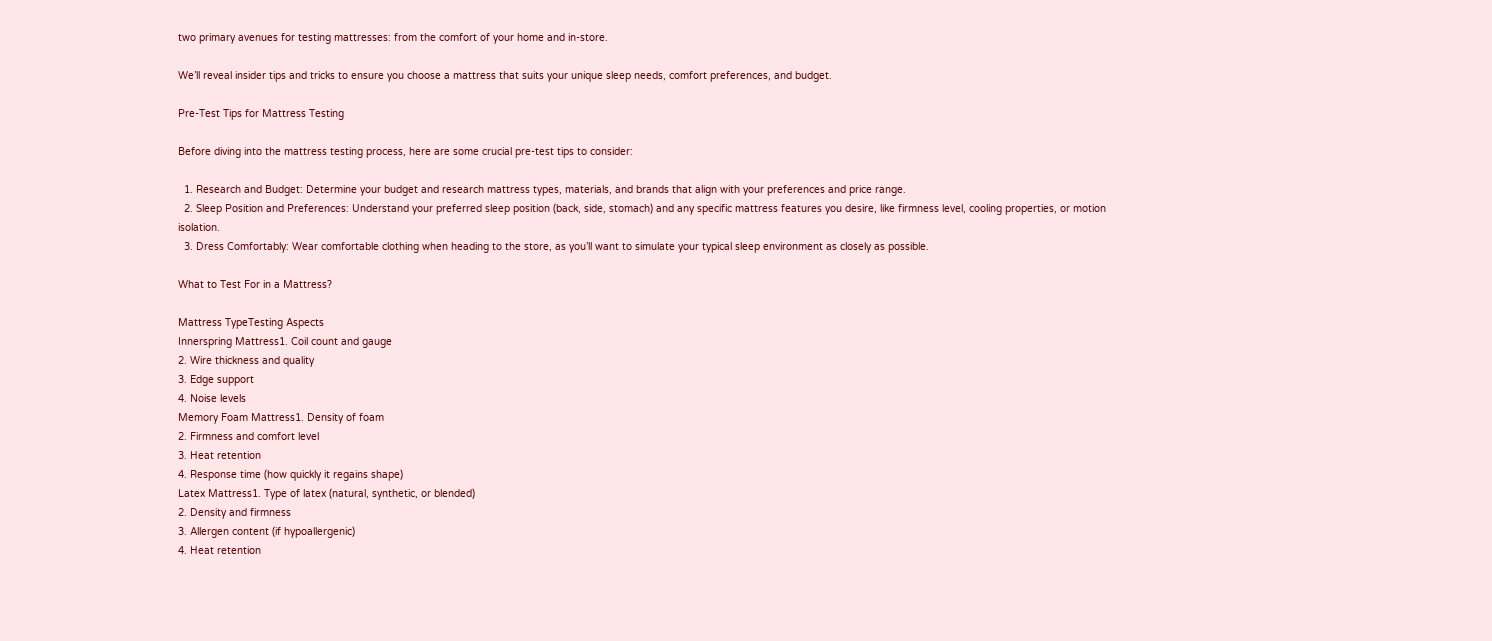two primary avenues for testing mattresses: from the comfort of your home and in-store.

We’ll reveal insider tips and tricks to ensure you choose a mattress that suits your unique sleep needs, comfort preferences, and budget.

Pre-Test Tips for Mattress Testing

Before diving into the mattress testing process, here are some crucial pre-test tips to consider:

  1. Research and Budget: Determine your budget and research mattress types, materials, and brands that align with your preferences and price range.
  2. Sleep Position and Preferences: Understand your preferred sleep position (back, side, stomach) and any specific mattress features you desire, like firmness level, cooling properties, or motion isolation.
  3. Dress Comfortably: Wear comfortable clothing when heading to the store, as you’ll want to simulate your typical sleep environment as closely as possible.

What to Test For in a Mattress?

Mattress TypeTesting Aspects
Innerspring Mattress1. Coil count and gauge
2. Wire thickness and quality
3. Edge support
4. Noise levels
Memory Foam Mattress1. Density of foam
2. Firmness and comfort level
3. Heat retention
4. Response time (how quickly it regains shape)
Latex Mattress1. Type of latex (natural, synthetic, or blended)
2. Density and firmness
3. Allergen content (if hypoallergenic)
4. Heat retention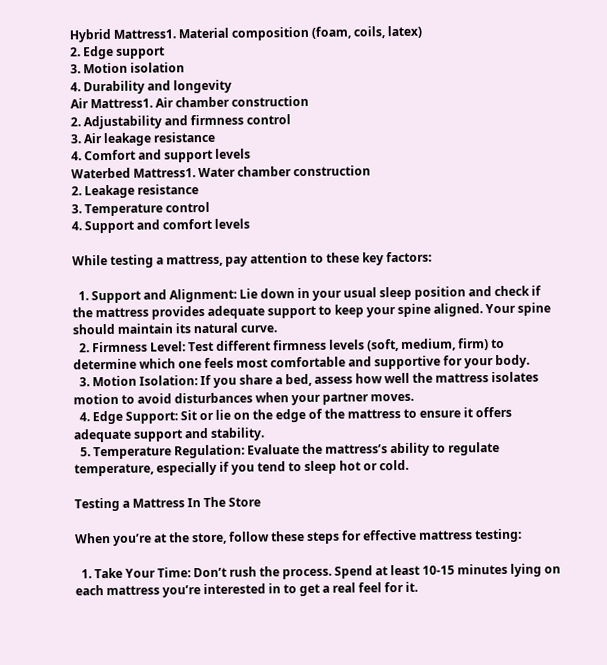Hybrid Mattress1. Material composition (foam, coils, latex)
2. Edge support
3. Motion isolation
4. Durability and longevity
Air Mattress1. Air chamber construction
2. Adjustability and firmness control
3. Air leakage resistance
4. Comfort and support levels
Waterbed Mattress1. Water chamber construction
2. Leakage resistance
3. Temperature control
4. Support and comfort levels

While testing a mattress, pay attention to these key factors:

  1. Support and Alignment: Lie down in your usual sleep position and check if the mattress provides adequate support to keep your spine aligned. Your spine should maintain its natural curve.
  2. Firmness Level: Test different firmness levels (soft, medium, firm) to determine which one feels most comfortable and supportive for your body.
  3. Motion Isolation: If you share a bed, assess how well the mattress isolates motion to avoid disturbances when your partner moves.
  4. Edge Support: Sit or lie on the edge of the mattress to ensure it offers adequate support and stability.
  5. Temperature Regulation: Evaluate the mattress’s ability to regulate temperature, especially if you tend to sleep hot or cold.

Testing a Mattress In The Store

When you’re at the store, follow these steps for effective mattress testing:

  1. Take Your Time: Don’t rush the process. Spend at least 10-15 minutes lying on each mattress you’re interested in to get a real feel for it.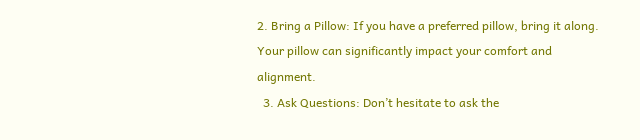2. Bring a Pillow: If you have a preferred pillow, bring it along. Your pillow can significantly impact your comfort and alignment.
  3. Ask Questions: Don’t hesitate to ask the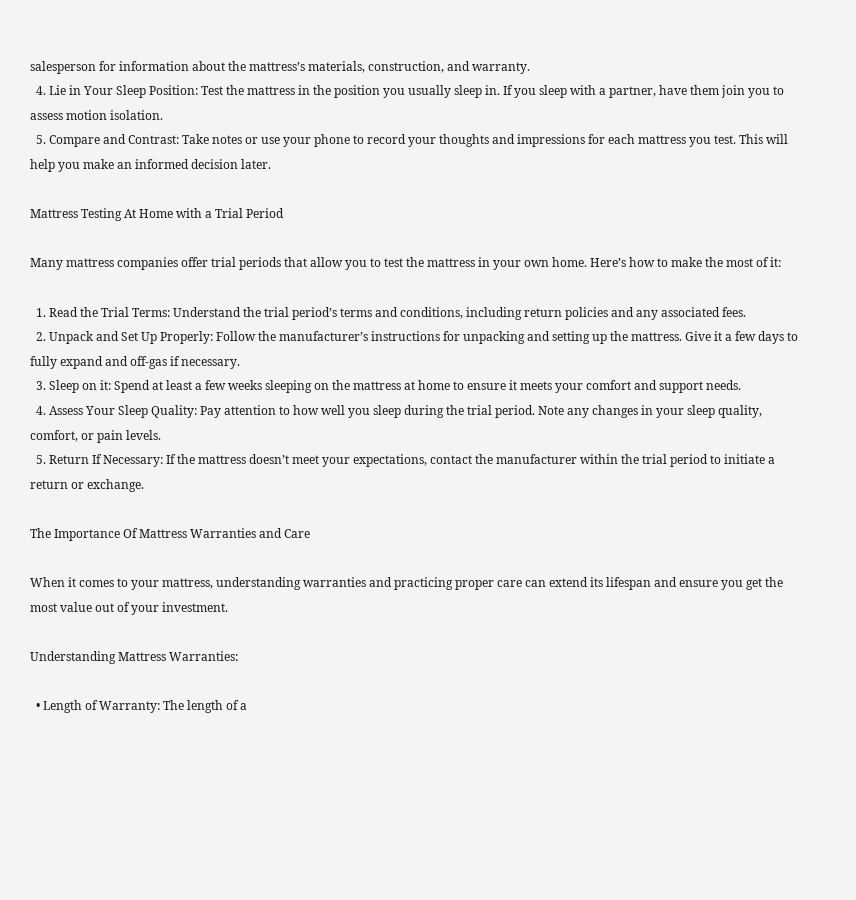salesperson for information about the mattress’s materials, construction, and warranty.
  4. Lie in Your Sleep Position: Test the mattress in the position you usually sleep in. If you sleep with a partner, have them join you to assess motion isolation.
  5. Compare and Contrast: Take notes or use your phone to record your thoughts and impressions for each mattress you test. This will help you make an informed decision later.

Mattress Testing At Home with a Trial Period

Many mattress companies offer trial periods that allow you to test the mattress in your own home. Here’s how to make the most of it:

  1. Read the Trial Terms: Understand the trial period’s terms and conditions, including return policies and any associated fees.
  2. Unpack and Set Up Properly: Follow the manufacturer’s instructions for unpacking and setting up the mattress. Give it a few days to fully expand and off-gas if necessary.
  3. Sleep on it: Spend at least a few weeks sleeping on the mattress at home to ensure it meets your comfort and support needs.
  4. Assess Your Sleep Quality: Pay attention to how well you sleep during the trial period. Note any changes in your sleep quality, comfort, or pain levels.
  5. Return If Necessary: If the mattress doesn’t meet your expectations, contact the manufacturer within the trial period to initiate a return or exchange.

The Importance Of Mattress Warranties and Care

When it comes to your mattress, understanding warranties and practicing proper care can extend its lifespan and ensure you get the most value out of your investment.

Understanding Mattress Warranties:

  • Length of Warranty: The length of a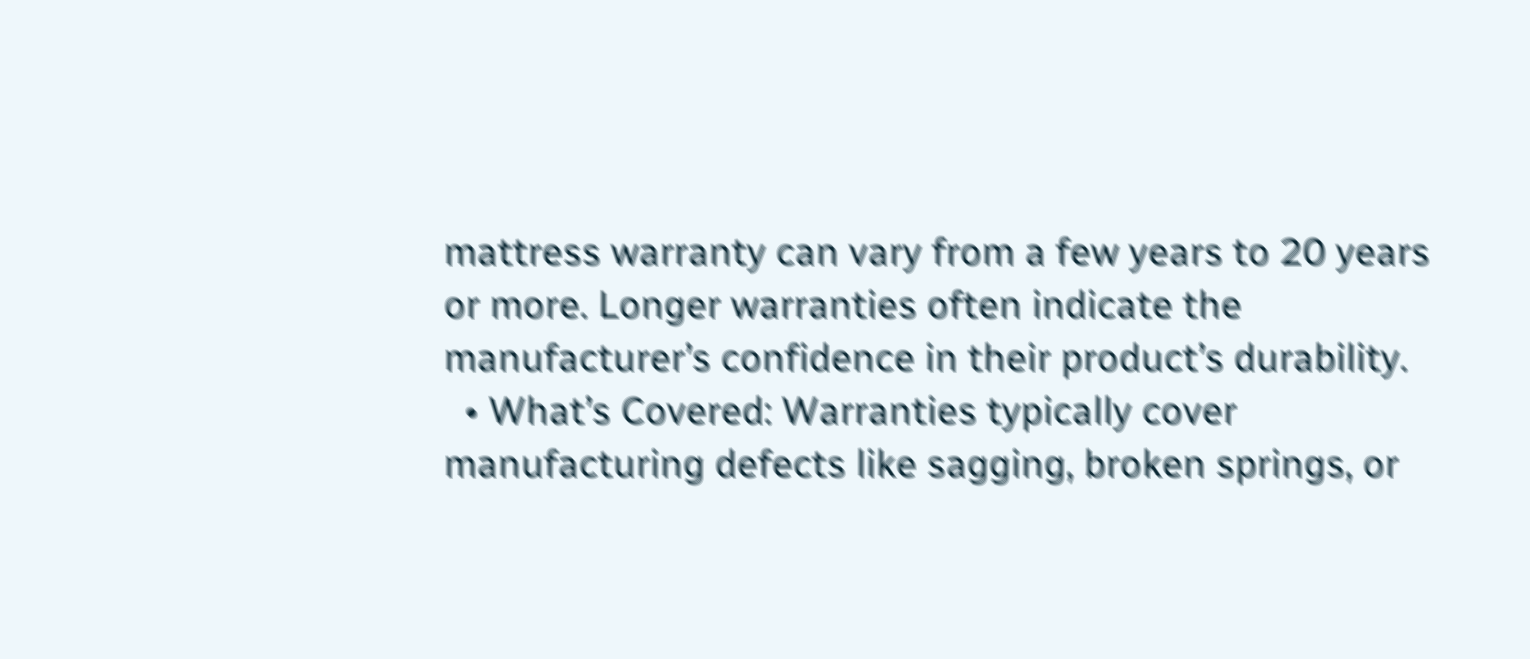mattress warranty can vary from a few years to 20 years or more. Longer warranties often indicate the manufacturer’s confidence in their product’s durability.
  • What’s Covered: Warranties typically cover manufacturing defects like sagging, broken springs, or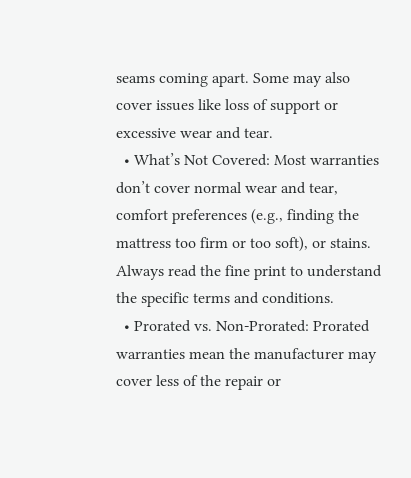seams coming apart. Some may also cover issues like loss of support or excessive wear and tear.
  • What’s Not Covered: Most warranties don’t cover normal wear and tear, comfort preferences (e.g., finding the mattress too firm or too soft), or stains. Always read the fine print to understand the specific terms and conditions.
  • Prorated vs. Non-Prorated: Prorated warranties mean the manufacturer may cover less of the repair or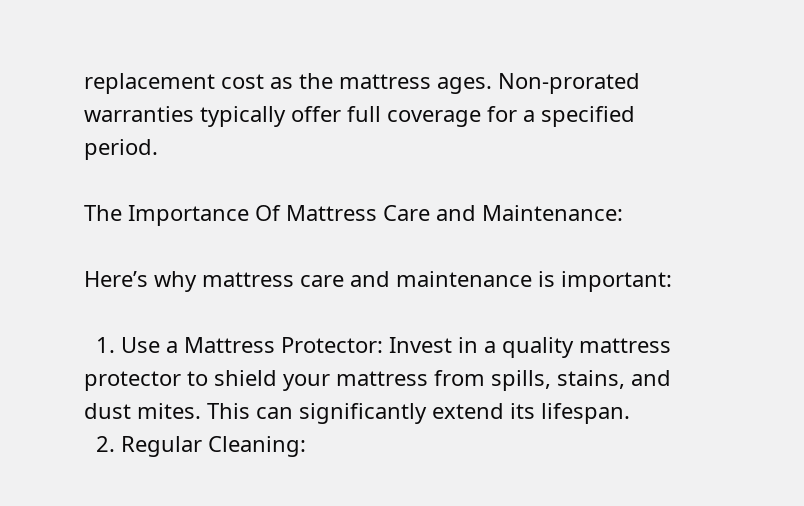replacement cost as the mattress ages. Non-prorated warranties typically offer full coverage for a specified period.

The Importance Of Mattress Care and Maintenance:

Here’s why mattress care and maintenance is important:

  1. Use a Mattress Protector: Invest in a quality mattress protector to shield your mattress from spills, stains, and dust mites. This can significantly extend its lifespan.
  2. Regular Cleaning: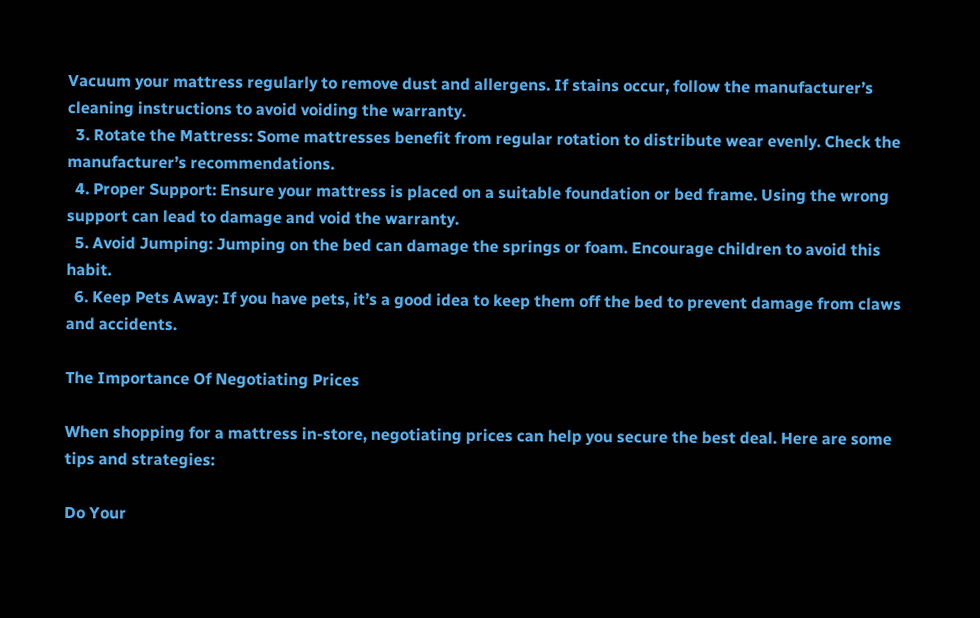Vacuum your mattress regularly to remove dust and allergens. If stains occur, follow the manufacturer’s cleaning instructions to avoid voiding the warranty.
  3. Rotate the Mattress: Some mattresses benefit from regular rotation to distribute wear evenly. Check the manufacturer’s recommendations.
  4. Proper Support: Ensure your mattress is placed on a suitable foundation or bed frame. Using the wrong support can lead to damage and void the warranty.
  5. Avoid Jumping: Jumping on the bed can damage the springs or foam. Encourage children to avoid this habit.
  6. Keep Pets Away: If you have pets, it’s a good idea to keep them off the bed to prevent damage from claws and accidents.

The Importance Of Negotiating Prices

When shopping for a mattress in-store, negotiating prices can help you secure the best deal. Here are some tips and strategies:

Do Your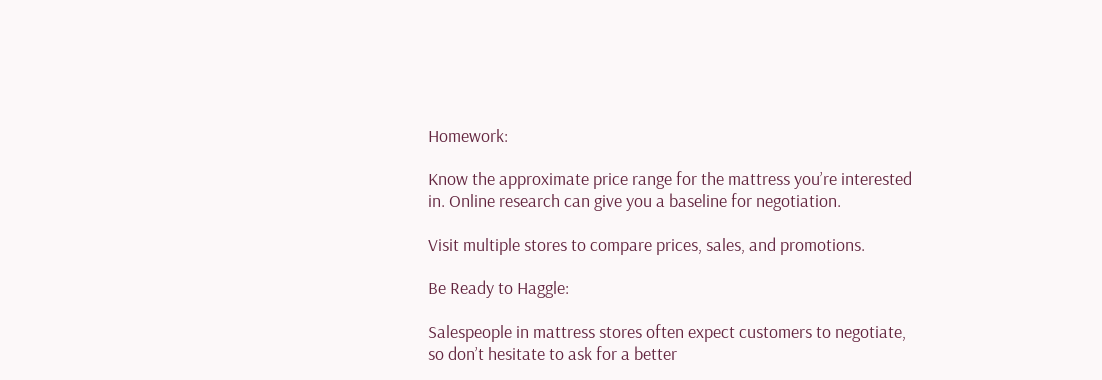Homework:

Know the approximate price range for the mattress you’re interested in. Online research can give you a baseline for negotiation.

Visit multiple stores to compare prices, sales, and promotions.

Be Ready to Haggle:

Salespeople in mattress stores often expect customers to negotiate, so don’t hesitate to ask for a better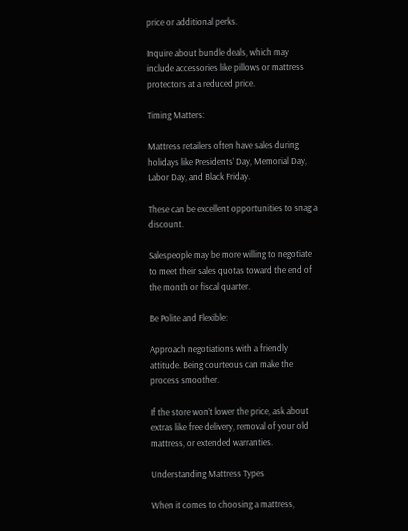price or additional perks.

Inquire about bundle deals, which may include accessories like pillows or mattress protectors at a reduced price.

Timing Matters:

Mattress retailers often have sales during holidays like Presidents’ Day, Memorial Day, Labor Day, and Black Friday.

These can be excellent opportunities to snag a discount.

Salespeople may be more willing to negotiate to meet their sales quotas toward the end of the month or fiscal quarter.

Be Polite and Flexible:

Approach negotiations with a friendly attitude. Being courteous can make the process smoother.

If the store won’t lower the price, ask about extras like free delivery, removal of your old mattress, or extended warranties.

Understanding Mattress Types

When it comes to choosing a mattress,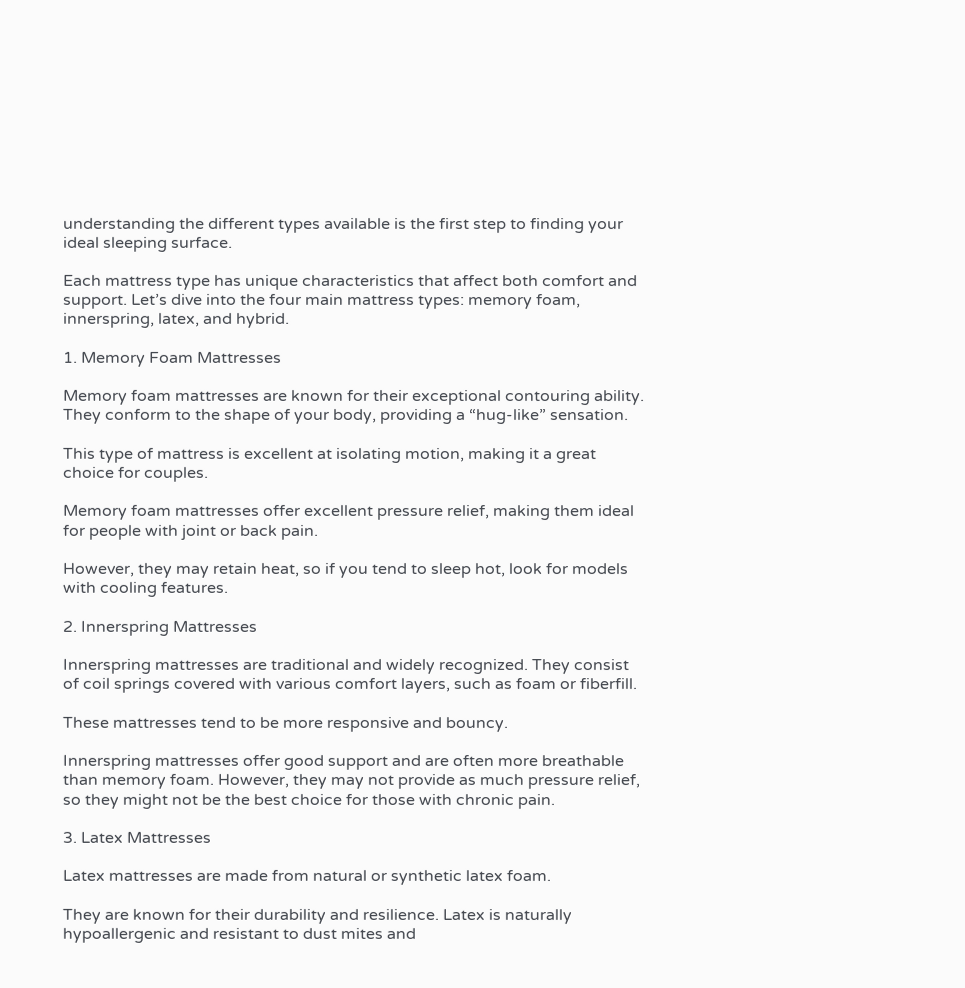understanding the different types available is the first step to finding your ideal sleeping surface.

Each mattress type has unique characteristics that affect both comfort and support. Let’s dive into the four main mattress types: memory foam, innerspring, latex, and hybrid.

1. Memory Foam Mattresses

Memory foam mattresses are known for their exceptional contouring ability. They conform to the shape of your body, providing a “hug-like” sensation.

This type of mattress is excellent at isolating motion, making it a great choice for couples.

Memory foam mattresses offer excellent pressure relief, making them ideal for people with joint or back pain.

However, they may retain heat, so if you tend to sleep hot, look for models with cooling features.

2. Innerspring Mattresses

Innerspring mattresses are traditional and widely recognized. They consist of coil springs covered with various comfort layers, such as foam or fiberfill.

These mattresses tend to be more responsive and bouncy.

Innerspring mattresses offer good support and are often more breathable than memory foam. However, they may not provide as much pressure relief, so they might not be the best choice for those with chronic pain.

3. Latex Mattresses

Latex mattresses are made from natural or synthetic latex foam.

They are known for their durability and resilience. Latex is naturally hypoallergenic and resistant to dust mites and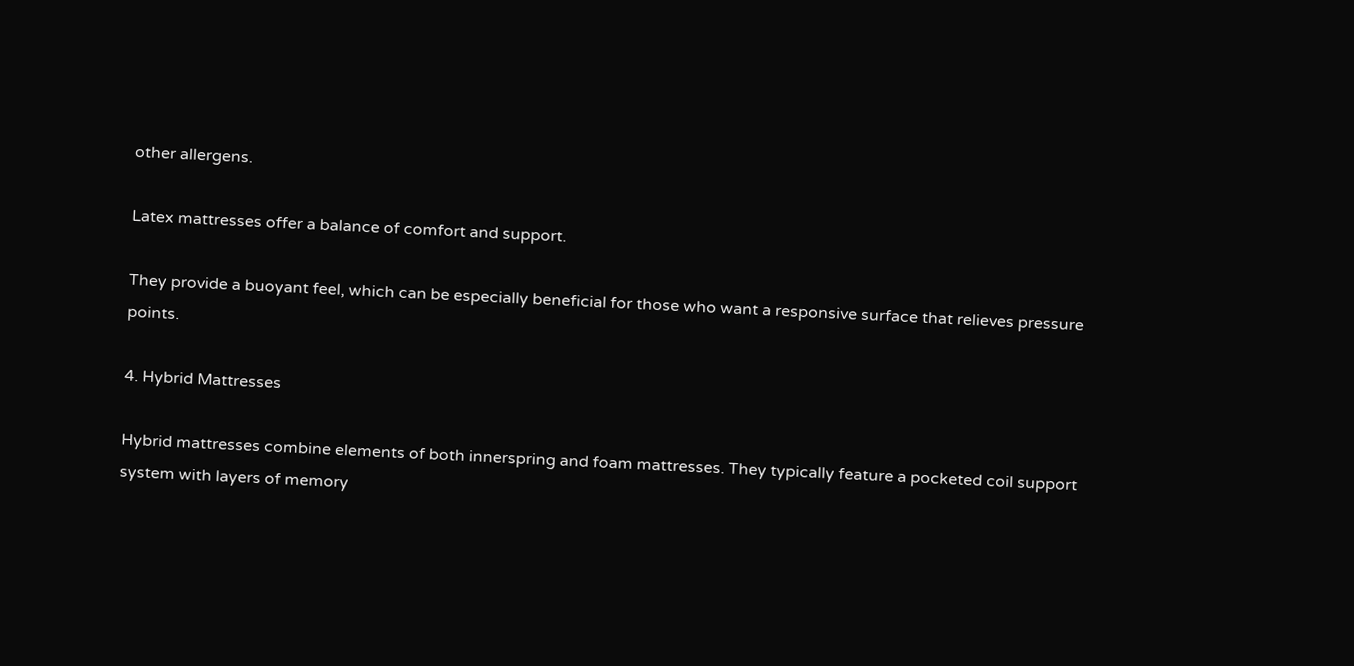other allergens.

Latex mattresses offer a balance of comfort and support.

They provide a buoyant feel, which can be especially beneficial for those who want a responsive surface that relieves pressure points.

4. Hybrid Mattresses

Hybrid mattresses combine elements of both innerspring and foam mattresses. They typically feature a pocketed coil support system with layers of memory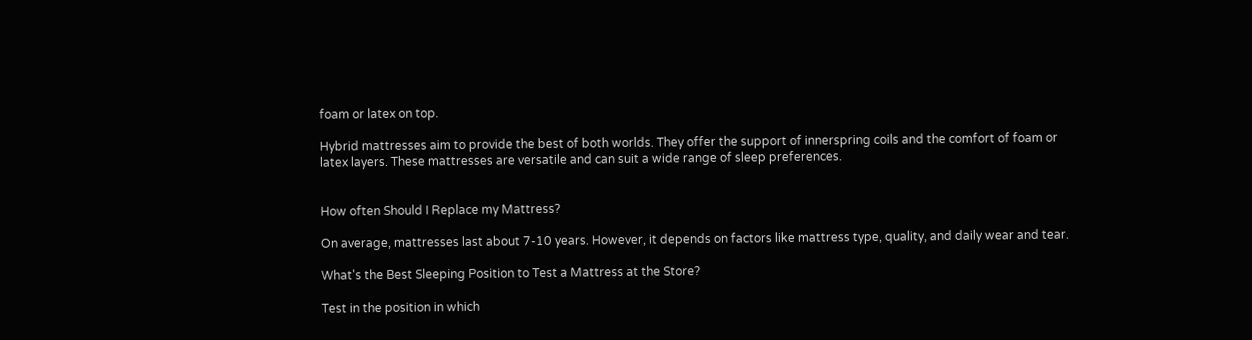foam or latex on top.

Hybrid mattresses aim to provide the best of both worlds. They offer the support of innerspring coils and the comfort of foam or latex layers. These mattresses are versatile and can suit a wide range of sleep preferences.


How often Should I Replace my Mattress?

On average, mattresses last about 7-10 years. However, it depends on factors like mattress type, quality, and daily wear and tear.

What's the Best Sleeping Position to Test a Mattress at the Store?

Test in the position in which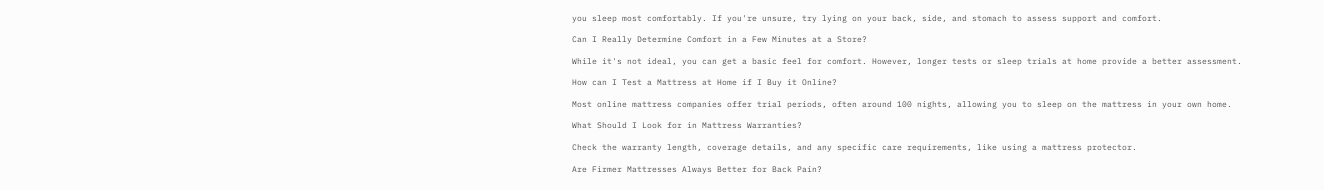you sleep most comfortably. If you're unsure, try lying on your back, side, and stomach to assess support and comfort.

Can I Really Determine Comfort in a Few Minutes at a Store?

While it's not ideal, you can get a basic feel for comfort. However, longer tests or sleep trials at home provide a better assessment.

How can I Test a Mattress at Home if I Buy it Online?

Most online mattress companies offer trial periods, often around 100 nights, allowing you to sleep on the mattress in your own home.

What Should I Look for in Mattress Warranties?

Check the warranty length, coverage details, and any specific care requirements, like using a mattress protector.

Are Firmer Mattresses Always Better for Back Pain?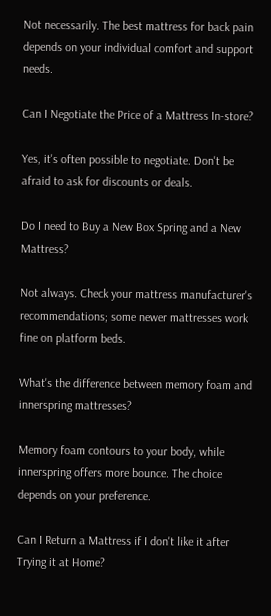Not necessarily. The best mattress for back pain depends on your individual comfort and support needs.

Can I Negotiate the Price of a Mattress In-store?

Yes, it's often possible to negotiate. Don't be afraid to ask for discounts or deals.

Do I need to Buy a New Box Spring and a New Mattress?

Not always. Check your mattress manufacturer's recommendations; some newer mattresses work fine on platform beds.

What's the difference between memory foam and innerspring mattresses?

Memory foam contours to your body, while innerspring offers more bounce. The choice depends on your preference.

Can I Return a Mattress if I don't like it after Trying it at Home?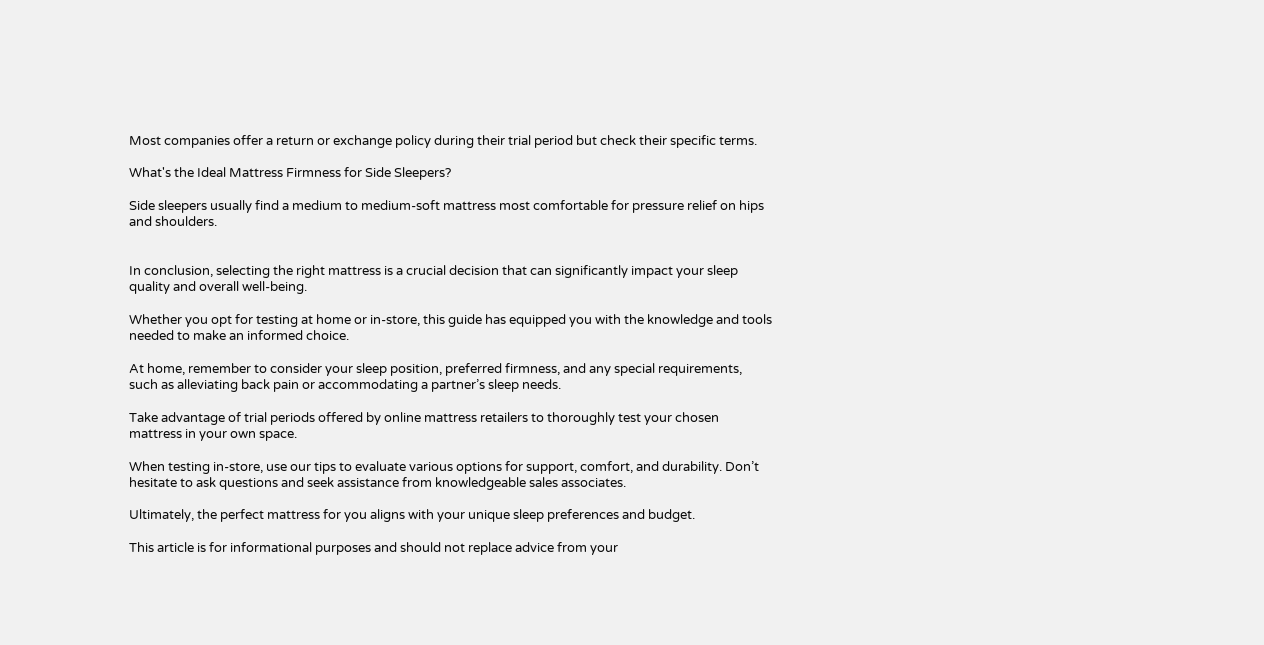Most companies offer a return or exchange policy during their trial period but check their specific terms.

What's the Ideal Mattress Firmness for Side Sleepers?

Side sleepers usually find a medium to medium-soft mattress most comfortable for pressure relief on hips and shoulders.


In conclusion, selecting the right mattress is a crucial decision that can significantly impact your sleep quality and overall well-being.

Whether you opt for testing at home or in-store, this guide has equipped you with the knowledge and tools needed to make an informed choice.

At home, remember to consider your sleep position, preferred firmness, and any special requirements, such as alleviating back pain or accommodating a partner’s sleep needs.

Take advantage of trial periods offered by online mattress retailers to thoroughly test your chosen mattress in your own space.

When testing in-store, use our tips to evaluate various options for support, comfort, and durability. Don’t hesitate to ask questions and seek assistance from knowledgeable sales associates.

Ultimately, the perfect mattress for you aligns with your unique sleep preferences and budget.

This article is for informational purposes and should not replace advice from your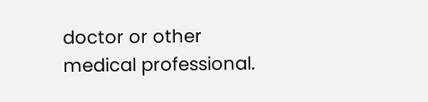doctor or other medical professional.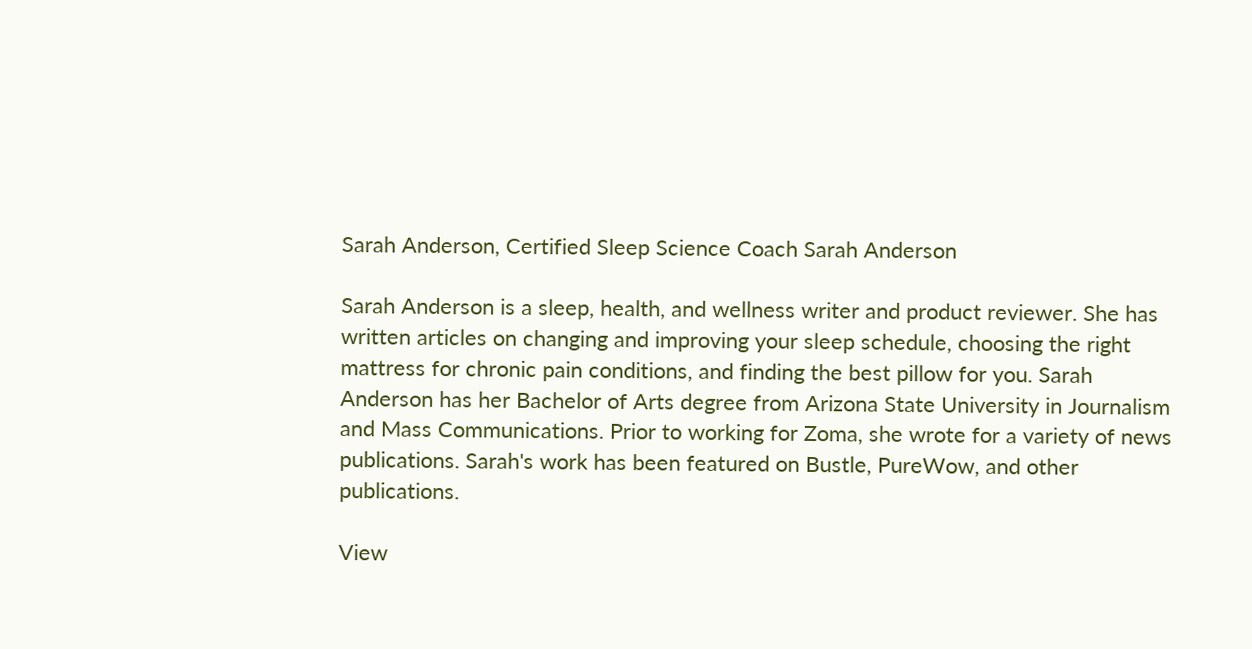Sarah Anderson, Certified Sleep Science Coach Sarah Anderson

Sarah Anderson is a sleep, health, and wellness writer and product reviewer. She has written articles on changing and improving your sleep schedule, choosing the right mattress for chronic pain conditions, and finding the best pillow for you. Sarah Anderson has her Bachelor of Arts degree from Arizona State University in Journalism and Mass Communications. Prior to working for Zoma, she wrote for a variety of news publications. Sarah's work has been featured on Bustle, PureWow, and other publications.

View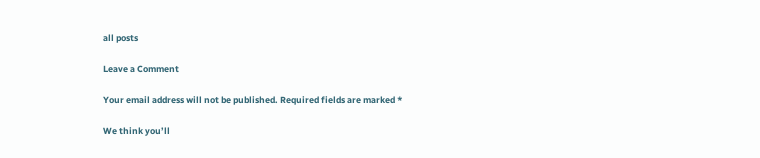all posts

Leave a Comment

Your email address will not be published. Required fields are marked *

We think you’ll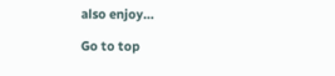also enjoy…

Go to top